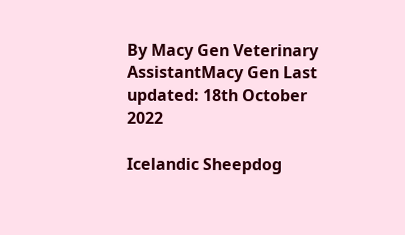By Macy Gen Veterinary AssistantMacy Gen Last updated: 18th October 2022

Icelandic Sheepdog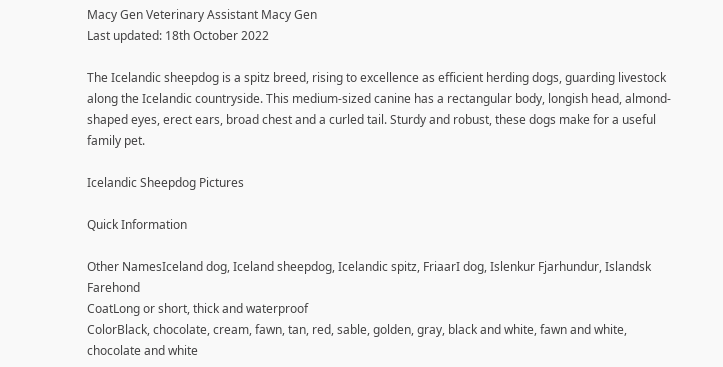Macy Gen Veterinary Assistant Macy Gen
Last updated: 18th October 2022

The Icelandic sheepdog is a spitz breed, rising to excellence as efficient herding dogs, guarding livestock along the Icelandic countryside. This medium-sized canine has a rectangular body, longish head, almond-shaped eyes, erect ears, broad chest and a curled tail. Sturdy and robust, these dogs make for a useful family pet.

Icelandic Sheepdog Pictures

Quick Information

Other NamesIceland dog, Iceland sheepdog, Icelandic spitz, FriaarI dog, Islenkur Fjarhundur, Islandsk Farehond
CoatLong or short, thick and waterproof
ColorBlack, chocolate, cream, fawn, tan, red, sable, golden, gray, black and white, fawn and white, chocolate and white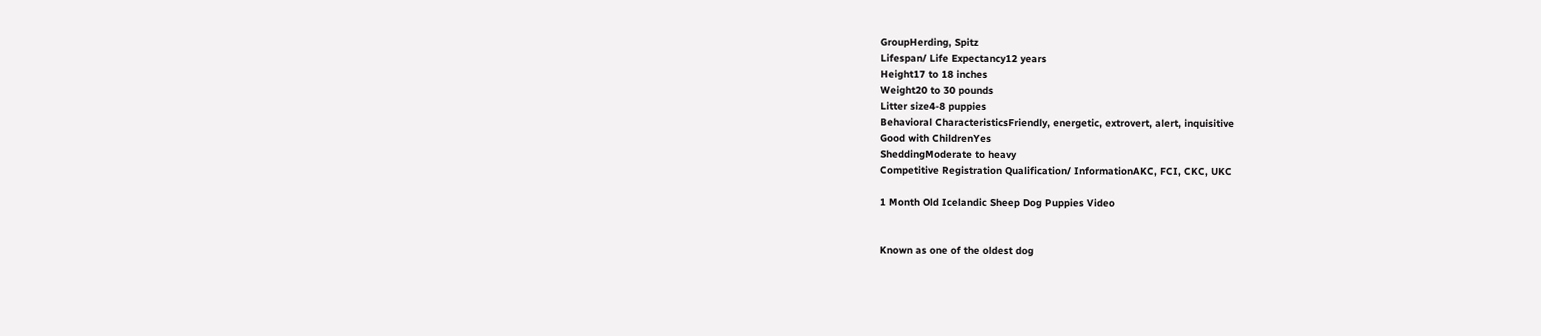GroupHerding, Spitz
Lifespan/ Life Expectancy12 years
Height17 to 18 inches
Weight20 to 30 pounds
Litter size4-8 puppies
Behavioral CharacteristicsFriendly, energetic, extrovert, alert, inquisitive
Good with ChildrenYes
SheddingModerate to heavy
Competitive Registration Qualification/ InformationAKC, FCI, CKC, UKC

1 Month Old Icelandic Sheep Dog Puppies Video


Known as one of the oldest dog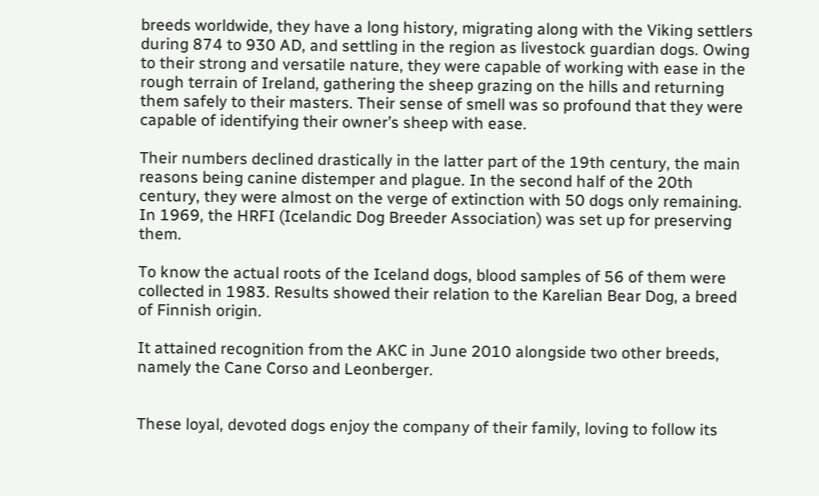breeds worldwide, they have a long history, migrating along with the Viking settlers during 874 to 930 AD, and settling in the region as livestock guardian dogs. Owing to their strong and versatile nature, they were capable of working with ease in the rough terrain of Ireland, gathering the sheep grazing on the hills and returning them safely to their masters. Their sense of smell was so profound that they were capable of identifying their owner’s sheep with ease.

Their numbers declined drastically in the latter part of the 19th century, the main reasons being canine distemper and plague. In the second half of the 20th century, they were almost on the verge of extinction with 50 dogs only remaining. In 1969, the HRFI (Icelandic Dog Breeder Association) was set up for preserving them.

To know the actual roots of the Iceland dogs, blood samples of 56 of them were collected in 1983. Results showed their relation to the Karelian Bear Dog, a breed of Finnish origin.

It attained recognition from the AKC in June 2010 alongside two other breeds, namely the Cane Corso and Leonberger.


These loyal, devoted dogs enjoy the company of their family, loving to follow its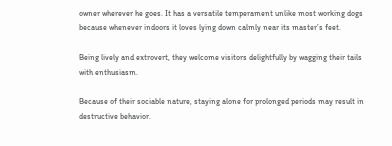owner wherever he goes. It has a versatile temperament unlike most working dogs because whenever indoors it loves lying down calmly near its master’s feet.

Being lively and extrovert, they welcome visitors delightfully by wagging their tails with enthusiasm.

Because of their sociable nature, staying alone for prolonged periods may result in destructive behavior.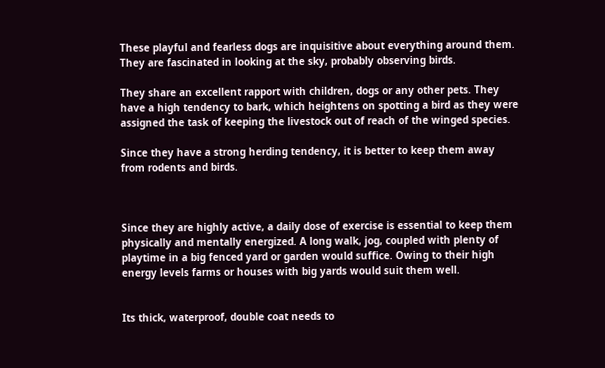These playful and fearless dogs are inquisitive about everything around them. They are fascinated in looking at the sky, probably observing birds.

They share an excellent rapport with children, dogs or any other pets. They have a high tendency to bark, which heightens on spotting a bird as they were assigned the task of keeping the livestock out of reach of the winged species.

Since they have a strong herding tendency, it is better to keep them away from rodents and birds.



Since they are highly active, a daily dose of exercise is essential to keep them physically and mentally energized. A long walk, jog, coupled with plenty of playtime in a big fenced yard or garden would suffice. Owing to their high energy levels farms or houses with big yards would suit them well.


Its thick, waterproof, double coat needs to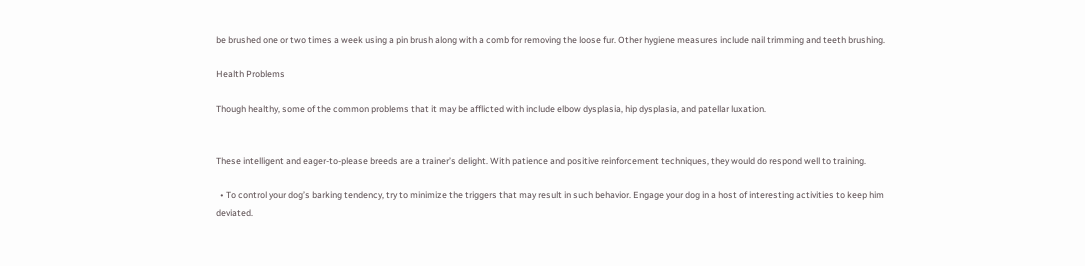be brushed one or two times a week using a pin brush along with a comb for removing the loose fur. Other hygiene measures include nail trimming and teeth brushing.

Health Problems

Though healthy, some of the common problems that it may be afflicted with include elbow dysplasia, hip dysplasia, and patellar luxation.


These intelligent and eager-to-please breeds are a trainer’s delight. With patience and positive reinforcement techniques, they would do respond well to training.

  • To control your dog’s barking tendency, try to minimize the triggers that may result in such behavior. Engage your dog in a host of interesting activities to keep him deviated.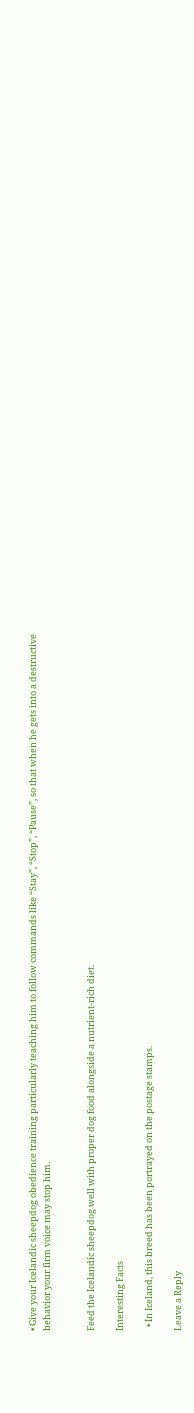• Give your Icelandic sheepdog obedience training particularly teaching him to follow commands like “Stay”, “Stop”, “Pause”, so that when he gets into a destructive behavior your firm voice may stop him.


Feed the Icelandic sheepdog well with proper dog food alongside a nutrient-rich diet.

Interesting Facts

  • In Iceland, this breed has been portrayed on the postage stamps.

Leave a Reply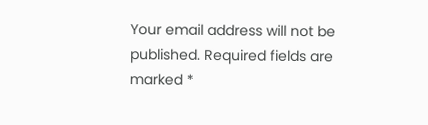Your email address will not be published. Required fields are marked *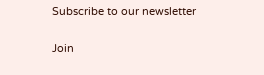Subscribe to our newsletter

Join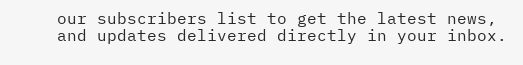our subscribers list to get the latest news, and updates delivered directly in your inbox.